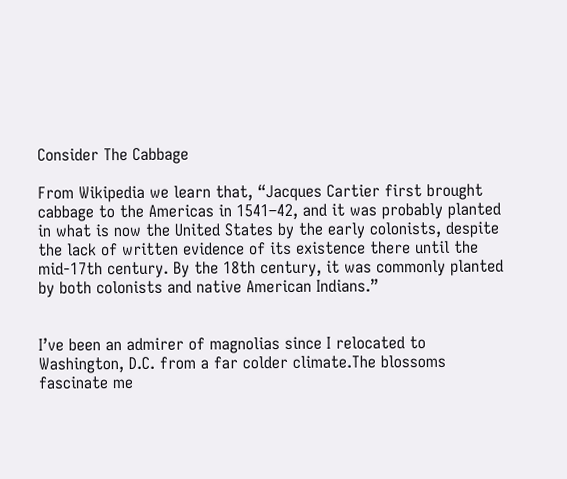Consider The Cabbage

From Wikipedia we learn that, “Jacques Cartier first brought cabbage to the Americas in 1541–42, and it was probably planted in what is now the United States by the early colonists, despite the lack of written evidence of its existence there until the mid-17th century. By the 18th century, it was commonly planted by both colonists and native American Indians.”


I’ve been an admirer of magnolias since I relocated to Washington, D.C. from a far colder climate.The blossoms fascinate me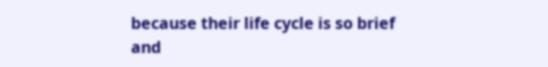because their life cycle is so brief and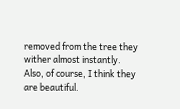removed from the tree they wither almost instantly. Also, of course, I think they are beautiful.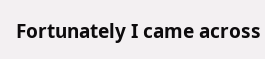Fortunately I came across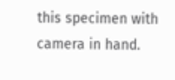this specimen with camera in hand.